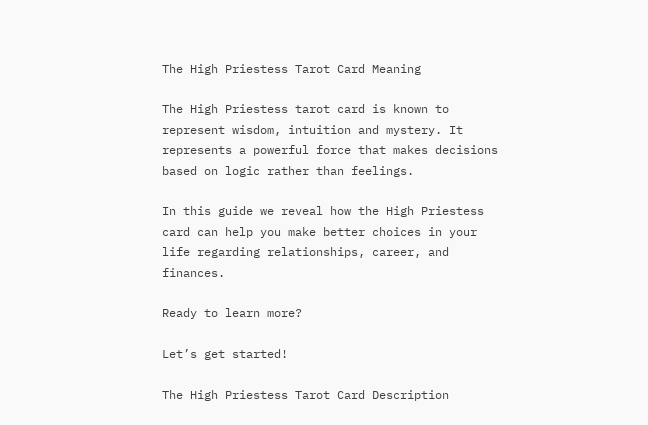The High Priestess Tarot Card Meaning

The High Priestess tarot card is known to represent wisdom, intuition and mystery. It represents a powerful force that makes decisions based on logic rather than feelings.

In this guide we reveal how the High Priestess card can help you make better choices in your life regarding relationships, career, and finances.

Ready to learn more?

Let’s get started!

The High Priestess Tarot Card Description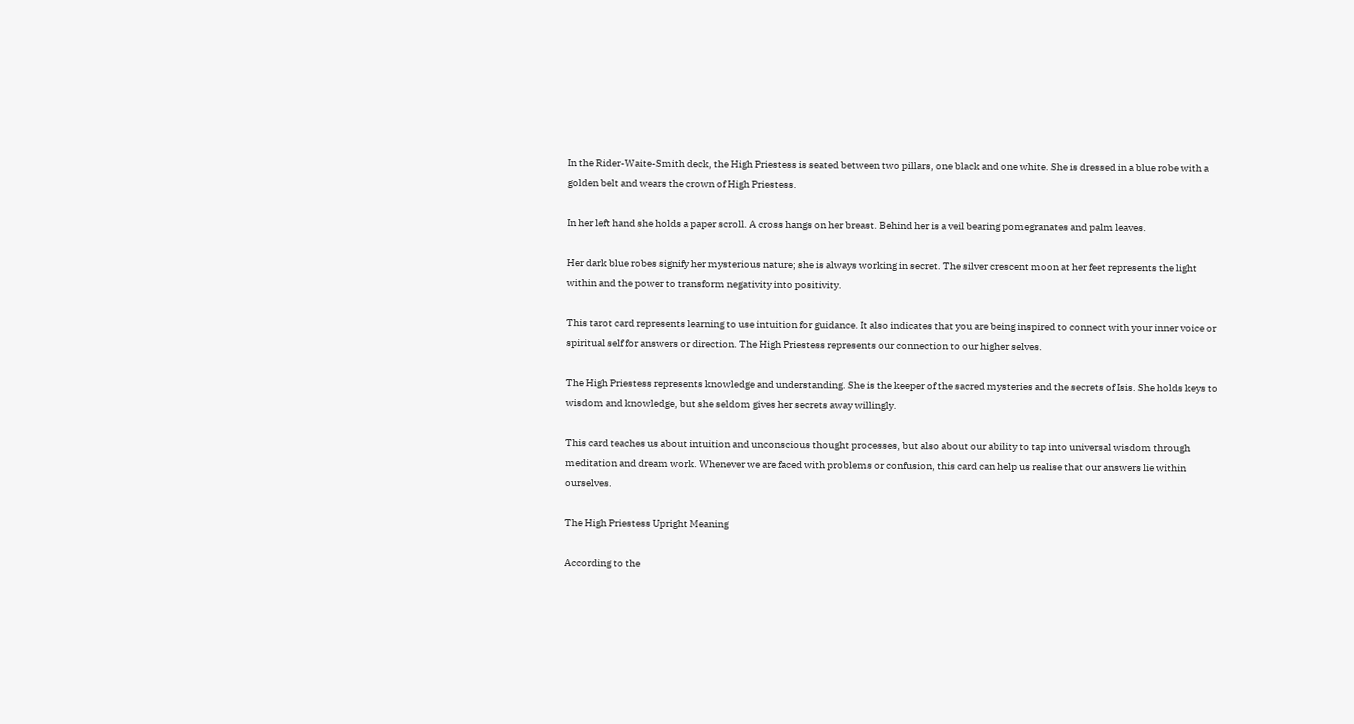In the Rider-Waite-Smith deck, the High Priestess is seated between two pillars, one black and one white. She is dressed in a blue robe with a golden belt and wears the crown of High Priestess.

In her left hand she holds a paper scroll. A cross hangs on her breast. Behind her is a veil bearing pomegranates and palm leaves.

Her dark blue robes signify her mysterious nature; she is always working in secret. The silver crescent moon at her feet represents the light within and the power to transform negativity into positivity.

This tarot card represents learning to use intuition for guidance. It also indicates that you are being inspired to connect with your inner voice or spiritual self for answers or direction. The High Priestess represents our connection to our higher selves.

The High Priestess represents knowledge and understanding. She is the keeper of the sacred mysteries and the secrets of Isis. She holds keys to wisdom and knowledge, but she seldom gives her secrets away willingly.

This card teaches us about intuition and unconscious thought processes, but also about our ability to tap into universal wisdom through meditation and dream work. Whenever we are faced with problems or confusion, this card can help us realise that our answers lie within ourselves.

The High Priestess Upright Meaning

According to the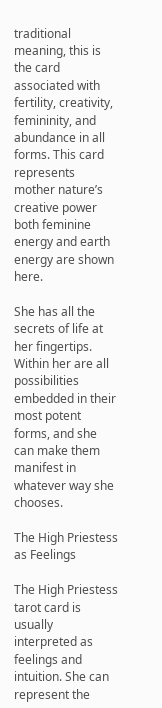traditional meaning, this is the card associated with fertility, creativity, femininity, and abundance in all forms. This card represents mother nature’s creative power both feminine energy and earth energy are shown here.

She has all the secrets of life at her fingertips. Within her are all possibilities embedded in their most potent forms, and she can make them manifest in whatever way she chooses.

The High Priestess as Feelings

The High Priestess tarot card is usually interpreted as feelings and intuition. She can represent the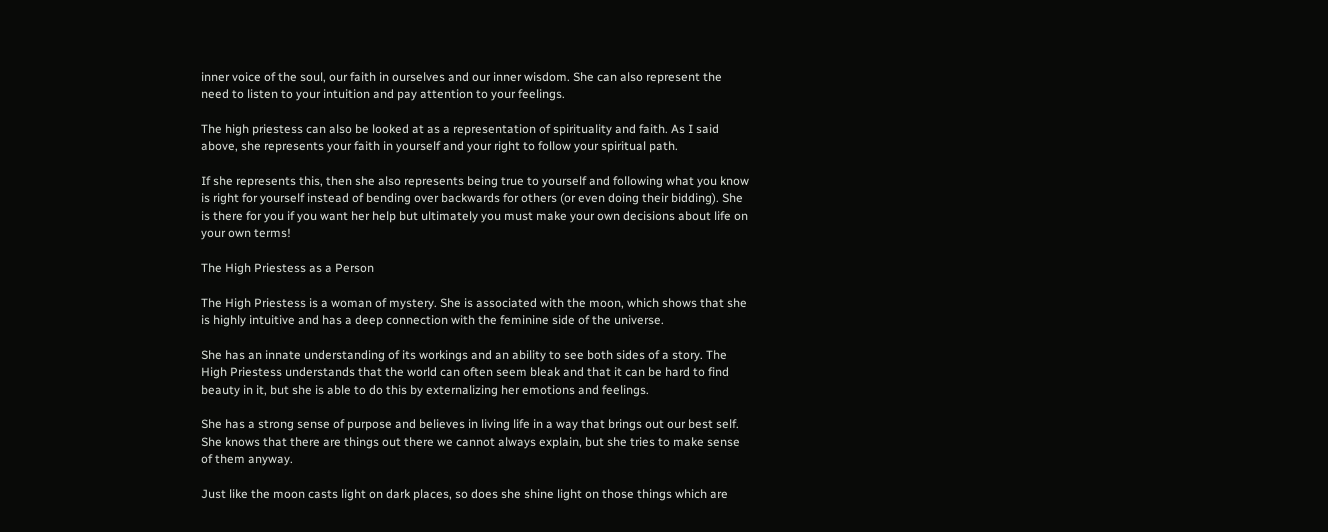inner voice of the soul, our faith in ourselves and our inner wisdom. She can also represent the need to listen to your intuition and pay attention to your feelings.

The high priestess can also be looked at as a representation of spirituality and faith. As I said above, she represents your faith in yourself and your right to follow your spiritual path.

If she represents this, then she also represents being true to yourself and following what you know is right for yourself instead of bending over backwards for others (or even doing their bidding). She is there for you if you want her help but ultimately you must make your own decisions about life on your own terms!

The High Priestess as a Person

The High Priestess is a woman of mystery. She is associated with the moon, which shows that she is highly intuitive and has a deep connection with the feminine side of the universe.

She has an innate understanding of its workings and an ability to see both sides of a story. The High Priestess understands that the world can often seem bleak and that it can be hard to find beauty in it, but she is able to do this by externalizing her emotions and feelings.

She has a strong sense of purpose and believes in living life in a way that brings out our best self. She knows that there are things out there we cannot always explain, but she tries to make sense of them anyway.

Just like the moon casts light on dark places, so does she shine light on those things which are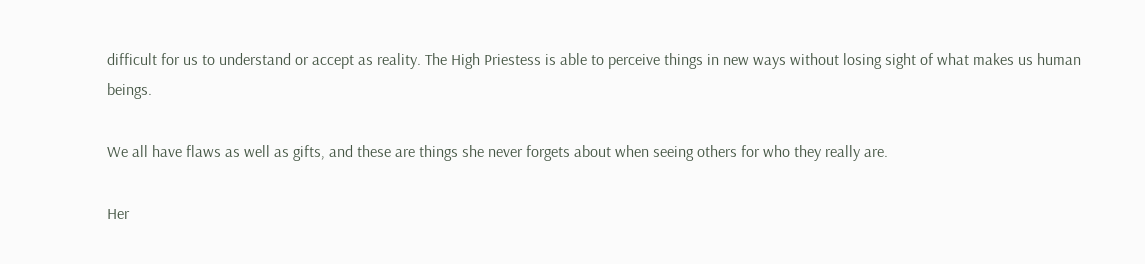difficult for us to understand or accept as reality. The High Priestess is able to perceive things in new ways without losing sight of what makes us human beings.

We all have flaws as well as gifts, and these are things she never forgets about when seeing others for who they really are.

Her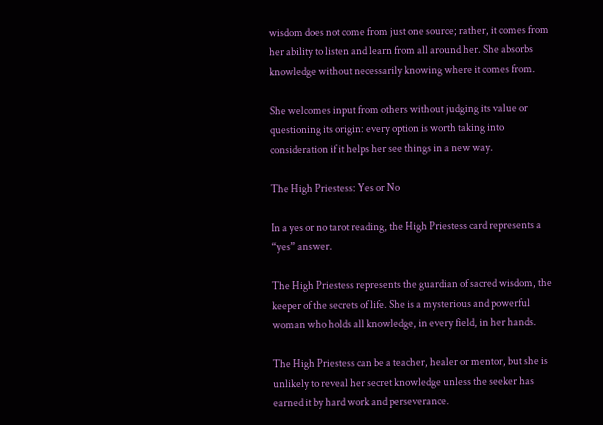wisdom does not come from just one source; rather, it comes from her ability to listen and learn from all around her. She absorbs knowledge without necessarily knowing where it comes from.

She welcomes input from others without judging its value or questioning its origin: every option is worth taking into consideration if it helps her see things in a new way.

The High Priestess: Yes or No

In a yes or no tarot reading, the High Priestess card represents a “yes” answer.

The High Priestess represents the guardian of sacred wisdom, the keeper of the secrets of life. She is a mysterious and powerful woman who holds all knowledge, in every field, in her hands.

The High Priestess can be a teacher, healer or mentor, but she is unlikely to reveal her secret knowledge unless the seeker has earned it by hard work and perseverance.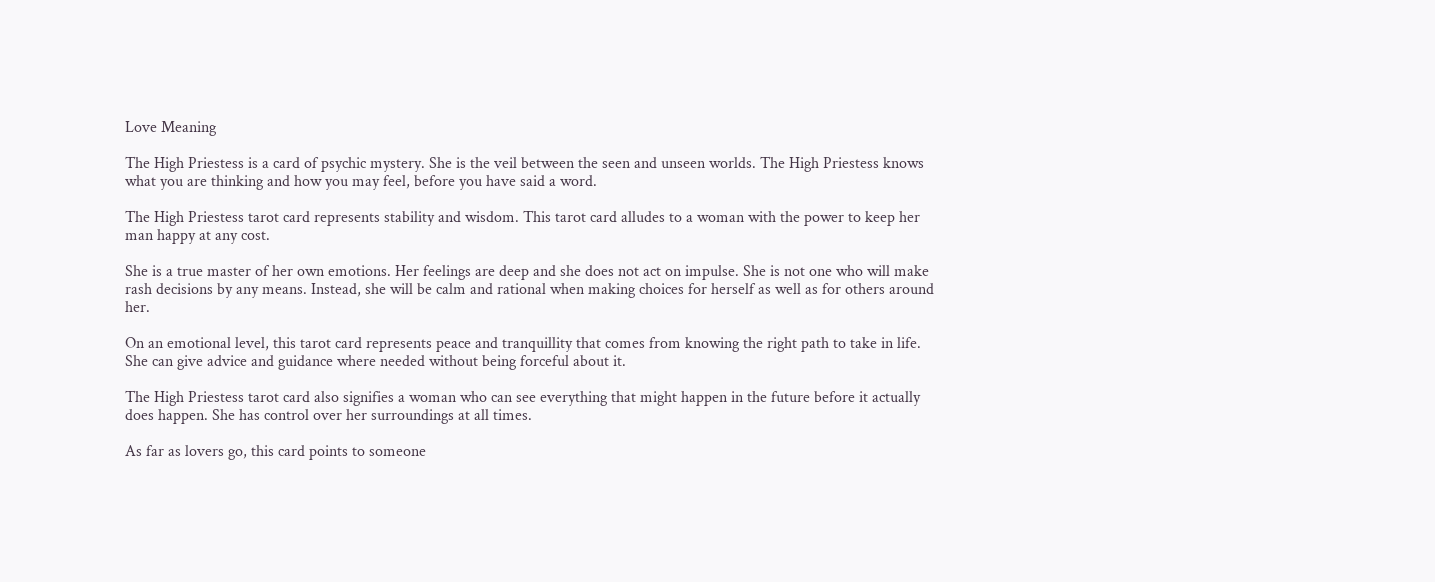Love Meaning

The High Priestess is a card of psychic mystery. She is the veil between the seen and unseen worlds. The High Priestess knows what you are thinking and how you may feel, before you have said a word.

The High Priestess tarot card represents stability and wisdom. This tarot card alludes to a woman with the power to keep her man happy at any cost.

She is a true master of her own emotions. Her feelings are deep and she does not act on impulse. She is not one who will make rash decisions by any means. Instead, she will be calm and rational when making choices for herself as well as for others around her.

On an emotional level, this tarot card represents peace and tranquillity that comes from knowing the right path to take in life. She can give advice and guidance where needed without being forceful about it.

The High Priestess tarot card also signifies a woman who can see everything that might happen in the future before it actually does happen. She has control over her surroundings at all times.

As far as lovers go, this card points to someone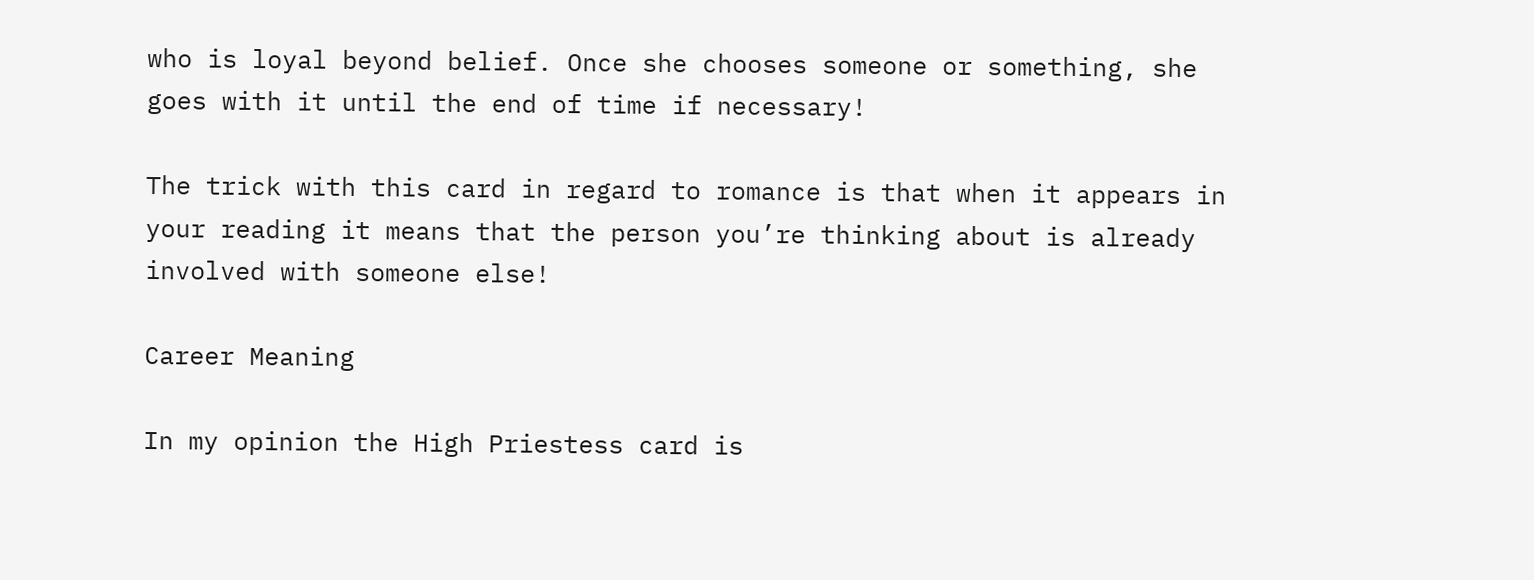who is loyal beyond belief. Once she chooses someone or something, she goes with it until the end of time if necessary!

The trick with this card in regard to romance is that when it appears in your reading it means that the person you’re thinking about is already involved with someone else!

Career Meaning

In my opinion the High Priestess card is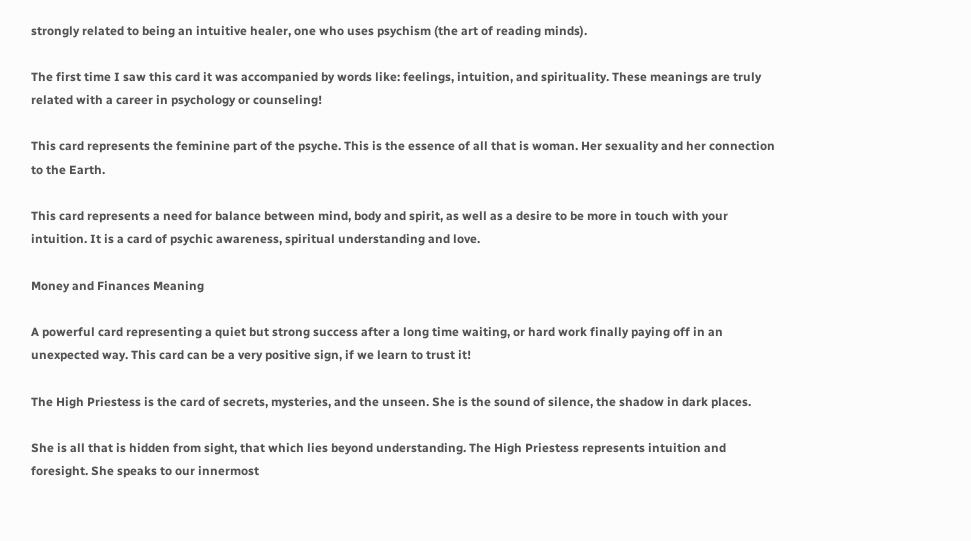strongly related to being an intuitive healer, one who uses psychism (the art of reading minds).

The first time I saw this card it was accompanied by words like: feelings, intuition, and spirituality. These meanings are truly related with a career in psychology or counseling!

This card represents the feminine part of the psyche. This is the essence of all that is woman. Her sexuality and her connection to the Earth.

This card represents a need for balance between mind, body and spirit, as well as a desire to be more in touch with your intuition. It is a card of psychic awareness, spiritual understanding and love.

Money and Finances Meaning

A powerful card representing a quiet but strong success after a long time waiting, or hard work finally paying off in an unexpected way. This card can be a very positive sign, if we learn to trust it!

The High Priestess is the card of secrets, mysteries, and the unseen. She is the sound of silence, the shadow in dark places.

She is all that is hidden from sight, that which lies beyond understanding. The High Priestess represents intuition and foresight. She speaks to our innermost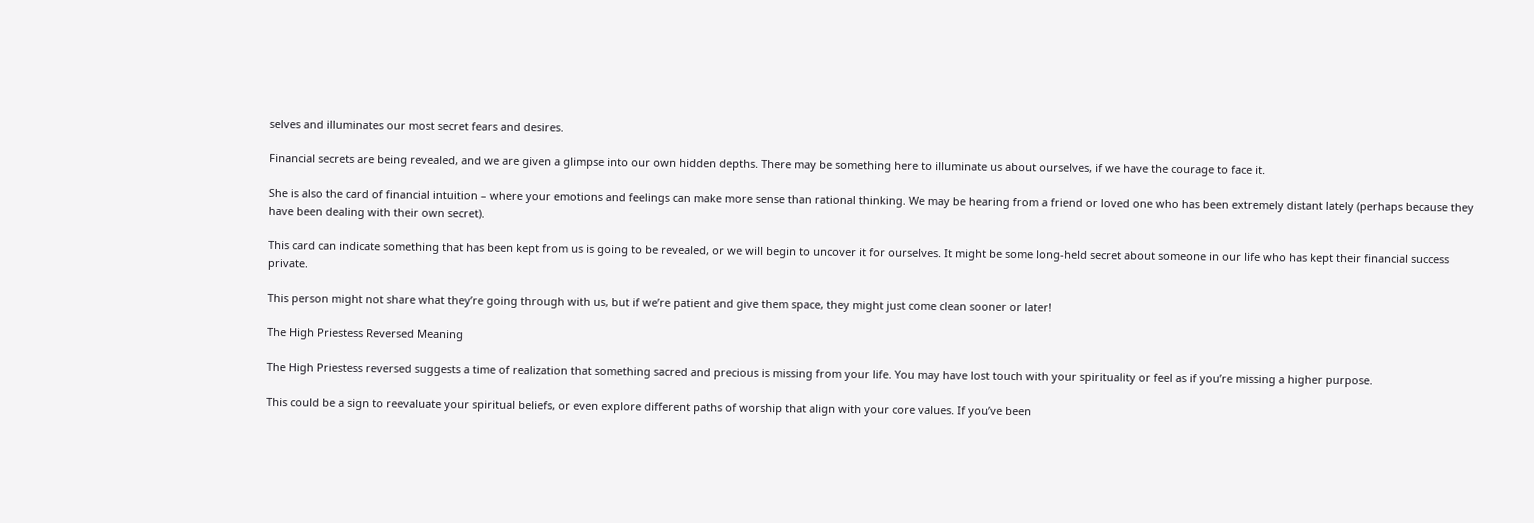selves and illuminates our most secret fears and desires.

Financial secrets are being revealed, and we are given a glimpse into our own hidden depths. There may be something here to illuminate us about ourselves, if we have the courage to face it.

She is also the card of financial intuition – where your emotions and feelings can make more sense than rational thinking. We may be hearing from a friend or loved one who has been extremely distant lately (perhaps because they have been dealing with their own secret).

This card can indicate something that has been kept from us is going to be revealed, or we will begin to uncover it for ourselves. It might be some long-held secret about someone in our life who has kept their financial success private.

This person might not share what they’re going through with us, but if we’re patient and give them space, they might just come clean sooner or later!

The High Priestess Reversed Meaning

The High Priestess reversed suggests a time of realization that something sacred and precious is missing from your life. You may have lost touch with your spirituality or feel as if you’re missing a higher purpose.

This could be a sign to reevaluate your spiritual beliefs, or even explore different paths of worship that align with your core values. If you’ve been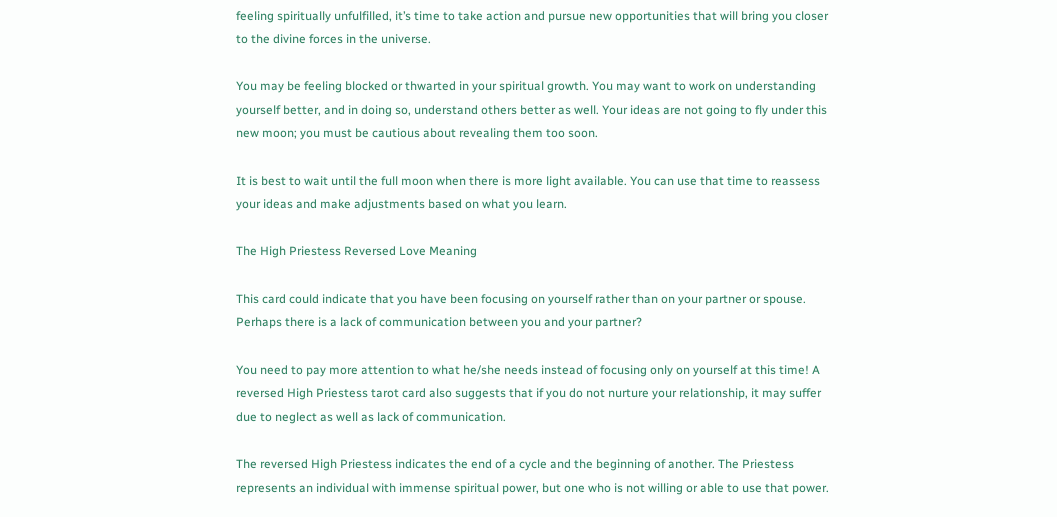feeling spiritually unfulfilled, it’s time to take action and pursue new opportunities that will bring you closer to the divine forces in the universe.

You may be feeling blocked or thwarted in your spiritual growth. You may want to work on understanding yourself better, and in doing so, understand others better as well. Your ideas are not going to fly under this new moon; you must be cautious about revealing them too soon.

It is best to wait until the full moon when there is more light available. You can use that time to reassess your ideas and make adjustments based on what you learn.

The High Priestess Reversed Love Meaning

This card could indicate that you have been focusing on yourself rather than on your partner or spouse. Perhaps there is a lack of communication between you and your partner?

You need to pay more attention to what he/she needs instead of focusing only on yourself at this time! A reversed High Priestess tarot card also suggests that if you do not nurture your relationship, it may suffer due to neglect as well as lack of communication.

The reversed High Priestess indicates the end of a cycle and the beginning of another. The Priestess represents an individual with immense spiritual power, but one who is not willing or able to use that power.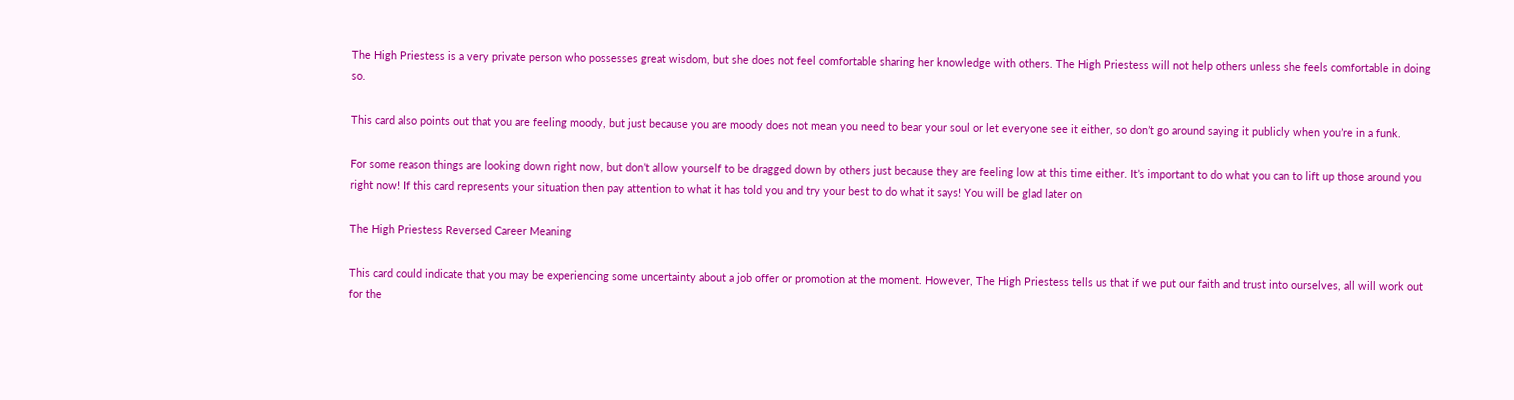The High Priestess is a very private person who possesses great wisdom, but she does not feel comfortable sharing her knowledge with others. The High Priestess will not help others unless she feels comfortable in doing so.

This card also points out that you are feeling moody, but just because you are moody does not mean you need to bear your soul or let everyone see it either, so don’t go around saying it publicly when you’re in a funk.

For some reason things are looking down right now, but don’t allow yourself to be dragged down by others just because they are feeling low at this time either. It’s important to do what you can to lift up those around you right now! If this card represents your situation then pay attention to what it has told you and try your best to do what it says! You will be glad later on

The High Priestess Reversed Career Meaning

This card could indicate that you may be experiencing some uncertainty about a job offer or promotion at the moment. However, The High Priestess tells us that if we put our faith and trust into ourselves, all will work out for the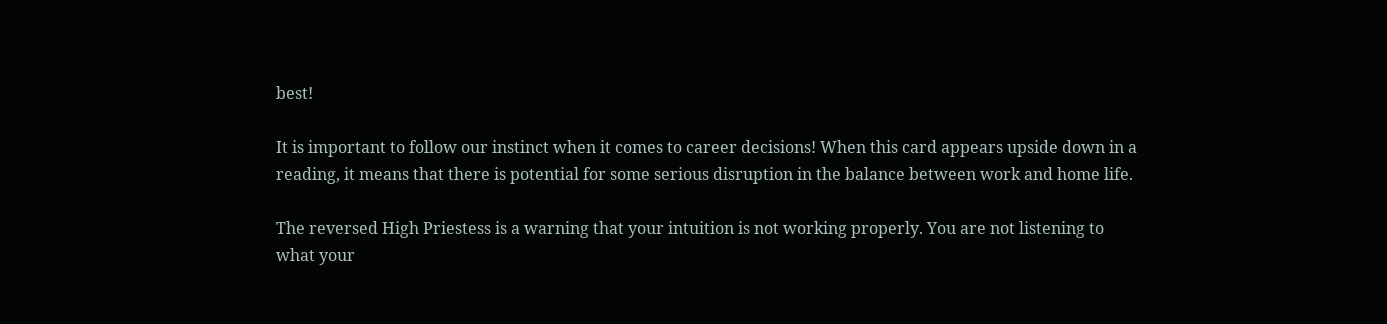best!

It is important to follow our instinct when it comes to career decisions! When this card appears upside down in a reading, it means that there is potential for some serious disruption in the balance between work and home life.

The reversed High Priestess is a warning that your intuition is not working properly. You are not listening to what your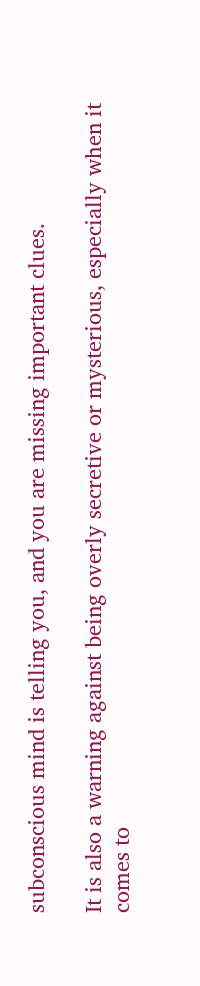subconscious mind is telling you, and you are missing important clues.

It is also a warning against being overly secretive or mysterious, especially when it comes to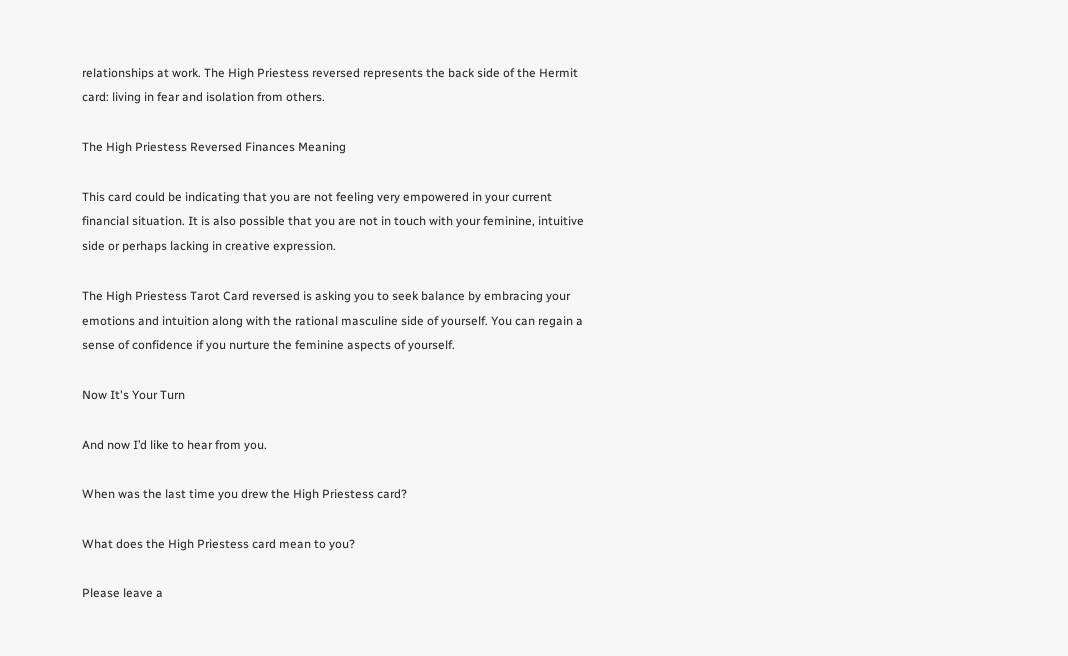relationships at work. The High Priestess reversed represents the back side of the Hermit card: living in fear and isolation from others.

The High Priestess Reversed Finances Meaning

This card could be indicating that you are not feeling very empowered in your current financial situation. It is also possible that you are not in touch with your feminine, intuitive side or perhaps lacking in creative expression.

The High Priestess Tarot Card reversed is asking you to seek balance by embracing your emotions and intuition along with the rational masculine side of yourself. You can regain a sense of confidence if you nurture the feminine aspects of yourself.

Now It's Your Turn

And now I’d like to hear from you.

When was the last time you drew the High Priestess card?

What does the High Priestess card mean to you?

Please leave a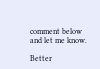comment below and let me know.

Better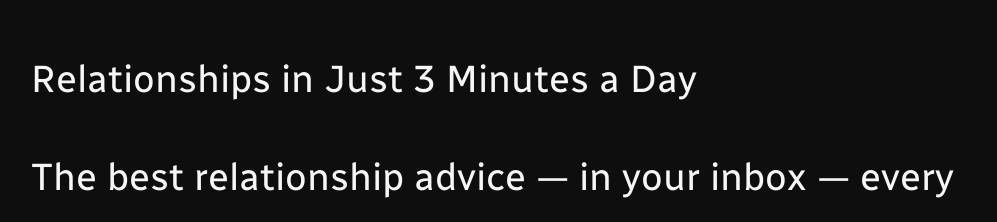Relationships in Just 3 Minutes a Day

The best relationship advice — in your inbox — every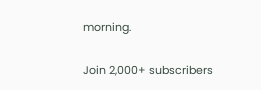morning.

Join 2,000+ subscribers